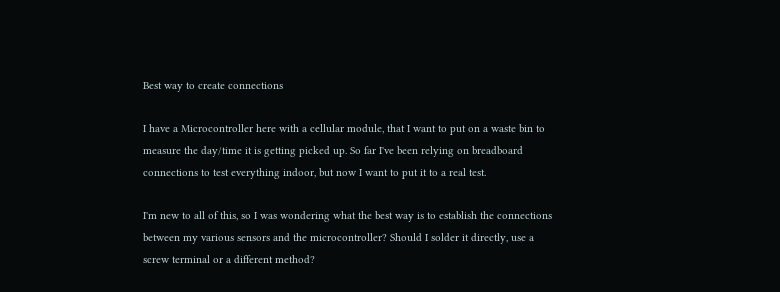Best way to create connections

I have a Microcontroller here with a cellular module, that I want to put on a waste bin to measure the day/time it is getting picked up. So far I've been relying on breadboard connections to test everything indoor, but now I want to put it to a real test.

I'm new to all of this, so I was wondering what the best way is to establish the connections between my various sensors and the microcontroller? Should I solder it directly, use a screw terminal or a different method?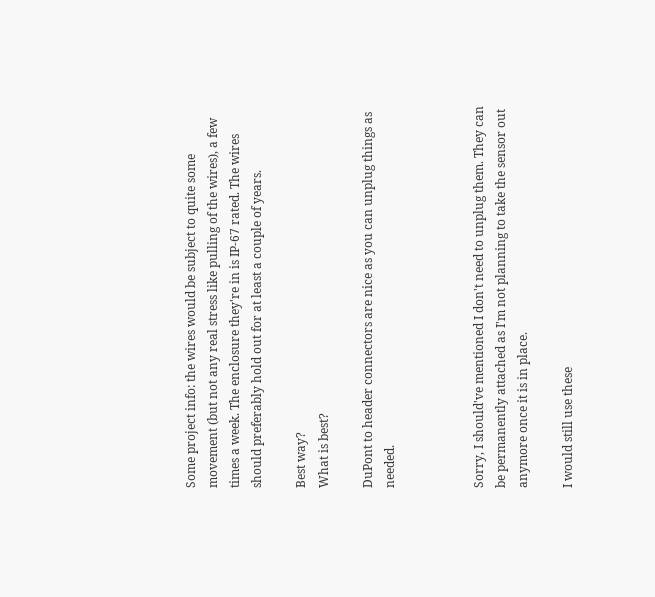Some project info: the wires would be subject to quite some movement (but not any real stress like pulling of the wires), a few times a week. The enclosure they're in is IP-67 rated. The wires should preferably hold out for at least a couple of years.

Best way?
What is best?

DuPont to header connectors are nice as you can unplug things as needed.



Sorry, I should've mentioned I don't need to unplug them. They can be permanently attached as I'm not planning to take the sensor out anymore once it is in place.

I would still use these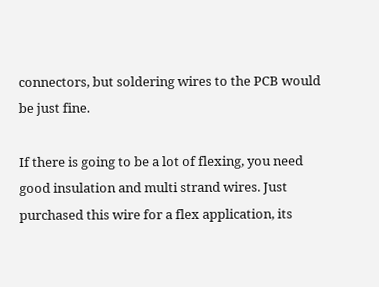connectors, but soldering wires to the PCB would be just fine.

If there is going to be a lot of flexing, you need good insulation and multi strand wires. Just purchased this wire for a flex application, its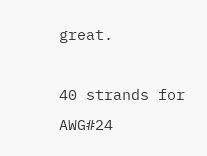great.

40 strands for AWG#24